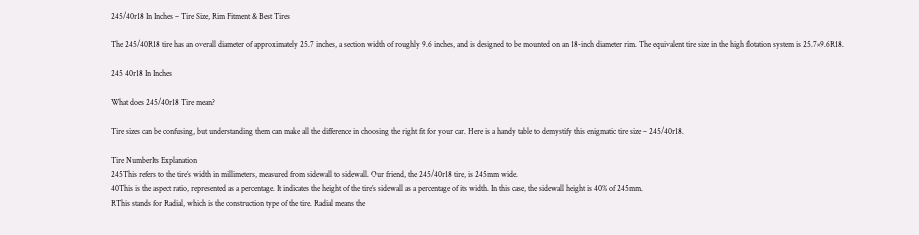245/40r18 In Inches – Tire Size, Rim Fitment & Best Tires

The 245/40R18 tire has an overall diameter of approximately 25.7 inches, a section width of roughly 9.6 inches, and is designed to be mounted on an 18-inch diameter rim. The equivalent tire size in the high flotation system is 25.7×9.6R18.

245 40r18 In Inches

What does 245/40r18 Tire mean?

Tire sizes can be confusing, but understanding them can make all the difference in choosing the right fit for your car. Here is a handy table to demystify this enigmatic tire size – 245/40r18.

Tire NumberIts Explanation
245This refers to the tire’s width in millimeters, measured from sidewall to sidewall. Our friend, the 245/40r18 tire, is 245mm wide.
40This is the aspect ratio, represented as a percentage. It indicates the height of the tire’s sidewall as a percentage of its width. In this case, the sidewall height is 40% of 245mm.
RThis stands for Radial, which is the construction type of the tire. Radial means the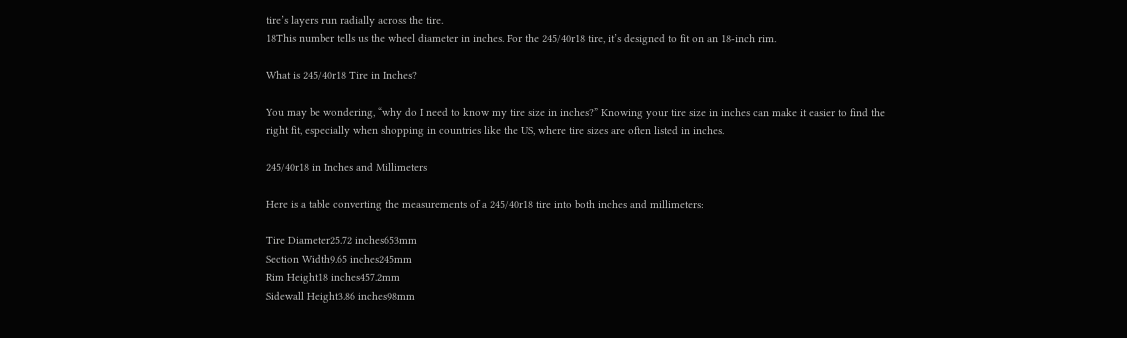tire’s layers run radially across the tire.
18This number tells us the wheel diameter in inches. For the 245/40r18 tire, it’s designed to fit on an 18-inch rim.

What is 245/40r18 Tire in Inches?

You may be wondering, “why do I need to know my tire size in inches?” Knowing your tire size in inches can make it easier to find the right fit, especially when shopping in countries like the US, where tire sizes are often listed in inches.

245/40r18 in Inches and Millimeters

Here is a table converting the measurements of a 245/40r18 tire into both inches and millimeters:

Tire Diameter25.72 inches653mm
Section Width9.65 inches245mm
Rim Height18 inches457.2mm
Sidewall Height3.86 inches98mm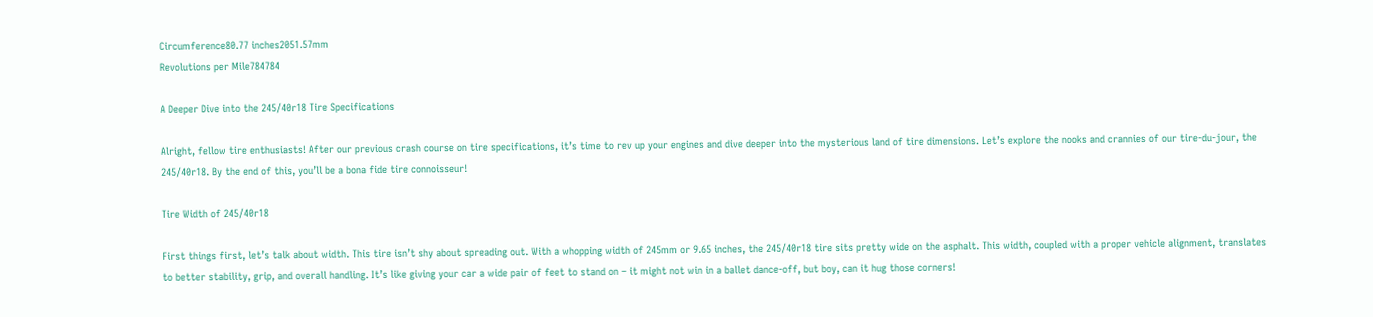Circumference80.77 inches2051.57mm
Revolutions per Mile784784

A Deeper Dive into the 245/40r18 Tire Specifications

Alright, fellow tire enthusiasts! After our previous crash course on tire specifications, it’s time to rev up your engines and dive deeper into the mysterious land of tire dimensions. Let’s explore the nooks and crannies of our tire-du-jour, the 245/40r18. By the end of this, you’ll be a bona fide tire connoisseur!

Tire Width of 245/40r18

First things first, let’s talk about width. This tire isn’t shy about spreading out. With a whopping width of 245mm or 9.65 inches, the 245/40r18 tire sits pretty wide on the asphalt. This width, coupled with a proper vehicle alignment, translates to better stability, grip, and overall handling. It’s like giving your car a wide pair of feet to stand on – it might not win in a ballet dance-off, but boy, can it hug those corners!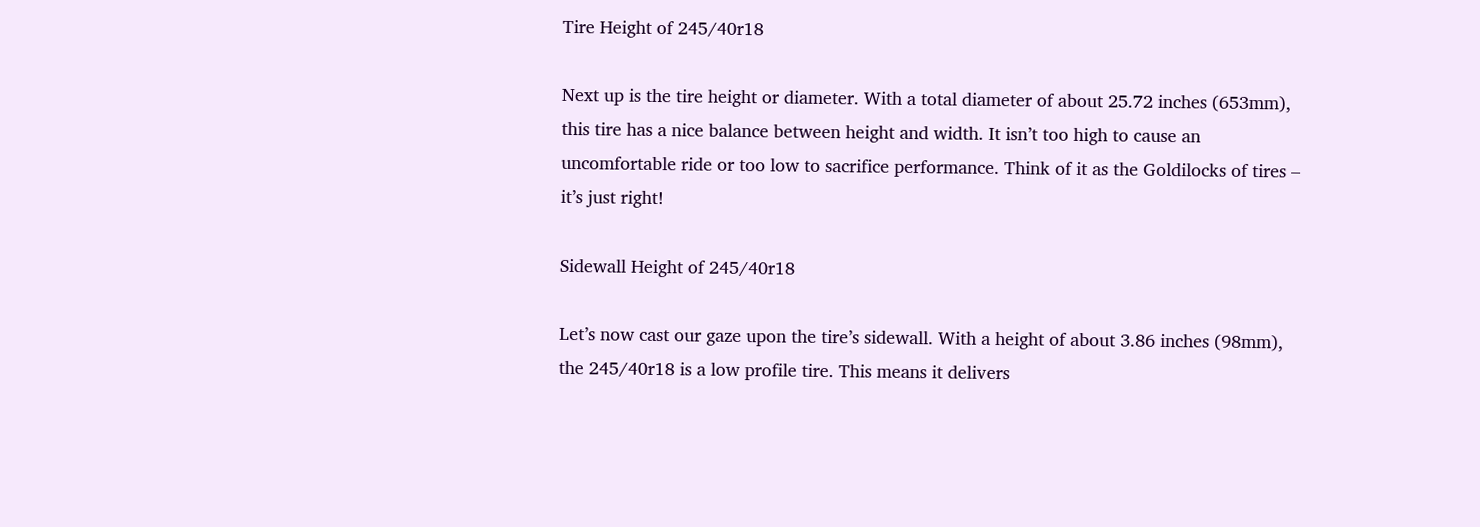Tire Height of 245/40r18

Next up is the tire height or diameter. With a total diameter of about 25.72 inches (653mm), this tire has a nice balance between height and width. It isn’t too high to cause an uncomfortable ride or too low to sacrifice performance. Think of it as the Goldilocks of tires – it’s just right!

Sidewall Height of 245/40r18

Let’s now cast our gaze upon the tire’s sidewall. With a height of about 3.86 inches (98mm), the 245/40r18 is a low profile tire. This means it delivers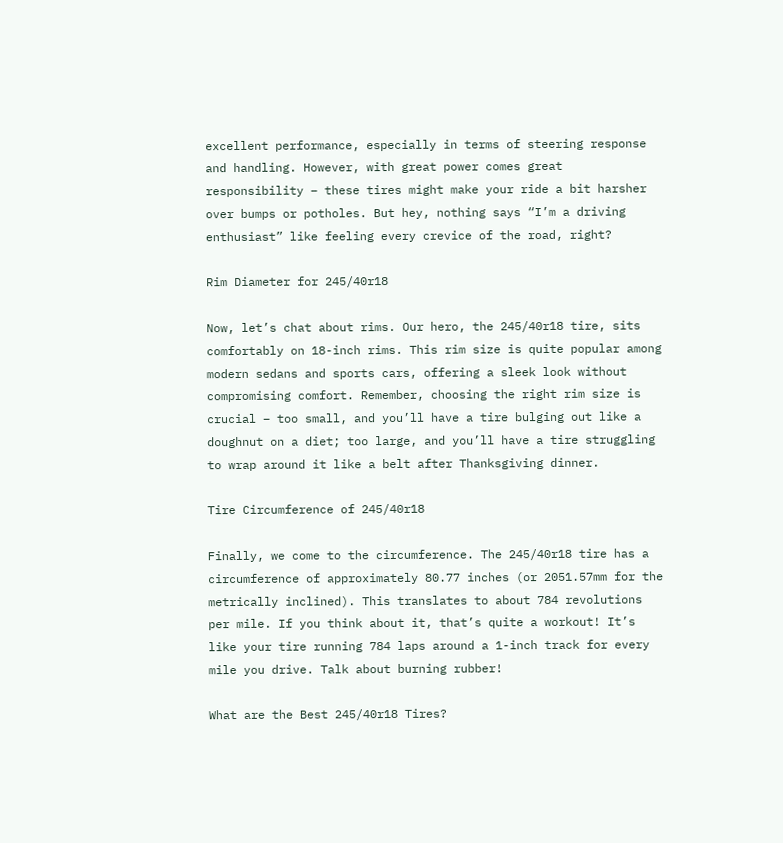excellent performance, especially in terms of steering response and handling. However, with great power comes great responsibility – these tires might make your ride a bit harsher over bumps or potholes. But hey, nothing says “I’m a driving enthusiast” like feeling every crevice of the road, right?

Rim Diameter for 245/40r18

Now, let’s chat about rims. Our hero, the 245/40r18 tire, sits comfortably on 18-inch rims. This rim size is quite popular among modern sedans and sports cars, offering a sleek look without compromising comfort. Remember, choosing the right rim size is crucial – too small, and you’ll have a tire bulging out like a doughnut on a diet; too large, and you’ll have a tire struggling to wrap around it like a belt after Thanksgiving dinner.

Tire Circumference of 245/40r18

Finally, we come to the circumference. The 245/40r18 tire has a circumference of approximately 80.77 inches (or 2051.57mm for the metrically inclined). This translates to about 784 revolutions per mile. If you think about it, that’s quite a workout! It’s like your tire running 784 laps around a 1-inch track for every mile you drive. Talk about burning rubber!

What are the Best 245/40r18 Tires?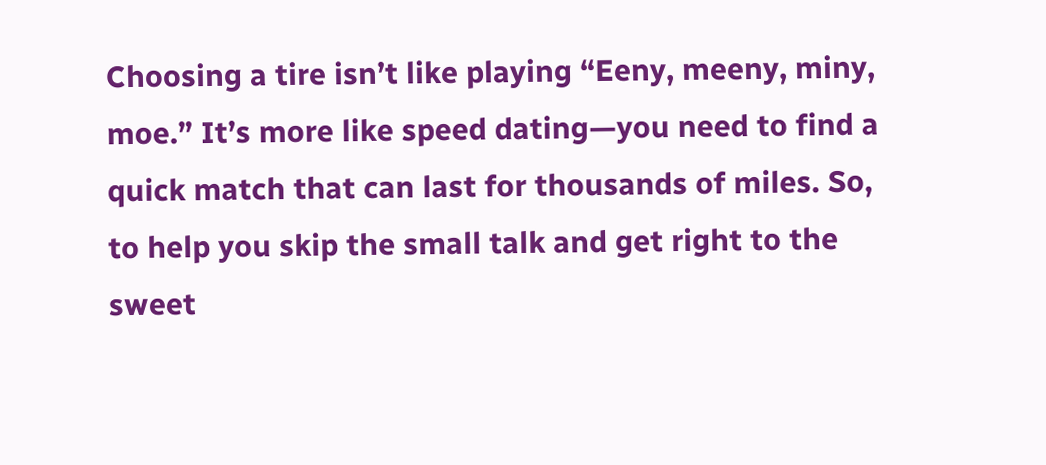Choosing a tire isn’t like playing “Eeny, meeny, miny, moe.” It’s more like speed dating—you need to find a quick match that can last for thousands of miles. So, to help you skip the small talk and get right to the sweet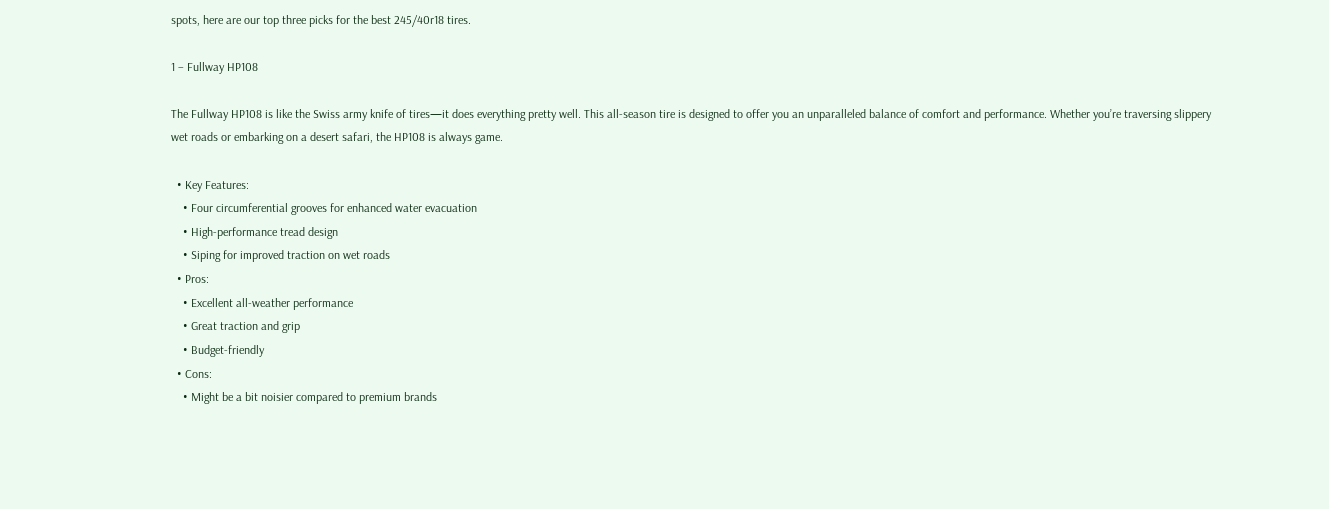spots, here are our top three picks for the best 245/40r18 tires.

1 – Fullway HP108

The Fullway HP108 is like the Swiss army knife of tires—it does everything pretty well. This all-season tire is designed to offer you an unparalleled balance of comfort and performance. Whether you’re traversing slippery wet roads or embarking on a desert safari, the HP108 is always game.

  • Key Features:
    • Four circumferential grooves for enhanced water evacuation
    • High-performance tread design
    • Siping for improved traction on wet roads
  • Pros:
    • Excellent all-weather performance
    • Great traction and grip
    • Budget-friendly
  • Cons:
    • Might be a bit noisier compared to premium brands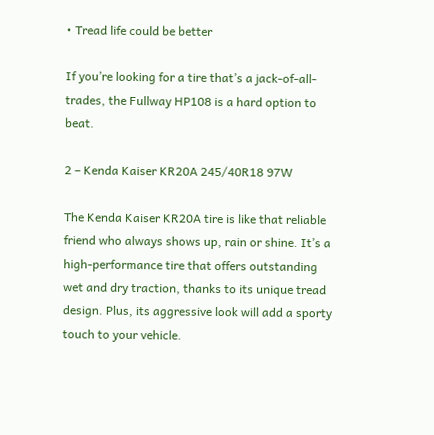• Tread life could be better

If you’re looking for a tire that’s a jack-of-all-trades, the Fullway HP108 is a hard option to beat.

2 – Kenda Kaiser KR20A 245/40R18 97W

The Kenda Kaiser KR20A tire is like that reliable friend who always shows up, rain or shine. It’s a high-performance tire that offers outstanding wet and dry traction, thanks to its unique tread design. Plus, its aggressive look will add a sporty touch to your vehicle.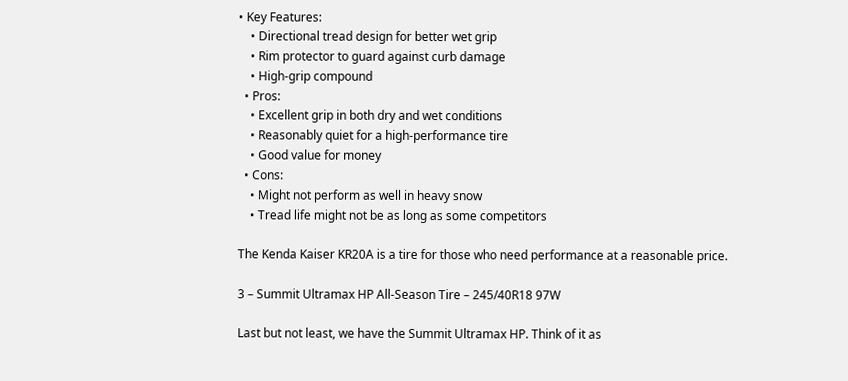• Key Features:
    • Directional tread design for better wet grip
    • Rim protector to guard against curb damage
    • High-grip compound
  • Pros:
    • Excellent grip in both dry and wet conditions
    • Reasonably quiet for a high-performance tire
    • Good value for money
  • Cons:
    • Might not perform as well in heavy snow
    • Tread life might not be as long as some competitors

The Kenda Kaiser KR20A is a tire for those who need performance at a reasonable price.

3 – Summit Ultramax HP All-Season Tire – 245/40R18 97W

Last but not least, we have the Summit Ultramax HP. Think of it as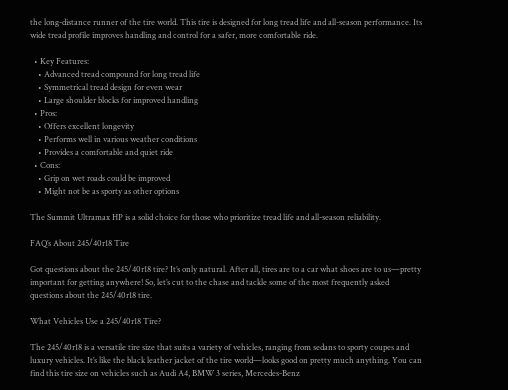the long-distance runner of the tire world. This tire is designed for long tread life and all-season performance. Its wide tread profile improves handling and control for a safer, more comfortable ride.

  • Key Features:
    • Advanced tread compound for long tread life
    • Symmetrical tread design for even wear
    • Large shoulder blocks for improved handling
  • Pros:
    • Offers excellent longevity
    • Performs well in various weather conditions
    • Provides a comfortable and quiet ride
  • Cons:
    • Grip on wet roads could be improved
    • Might not be as sporty as other options

The Summit Ultramax HP is a solid choice for those who prioritize tread life and all-season reliability.

FAQ’s About 245/40r18 Tire

Got questions about the 245/40r18 tire? It’s only natural. After all, tires are to a car what shoes are to us—pretty important for getting anywhere! So, let’s cut to the chase and tackle some of the most frequently asked questions about the 245/40r18 tire.

What Vehicles Use a 245/40r18 Tire?

The 245/40r18 is a versatile tire size that suits a variety of vehicles, ranging from sedans to sporty coupes and luxury vehicles. It’s like the black leather jacket of the tire world—looks good on pretty much anything. You can find this tire size on vehicles such as Audi A4, BMW 3 series, Mercedes-Benz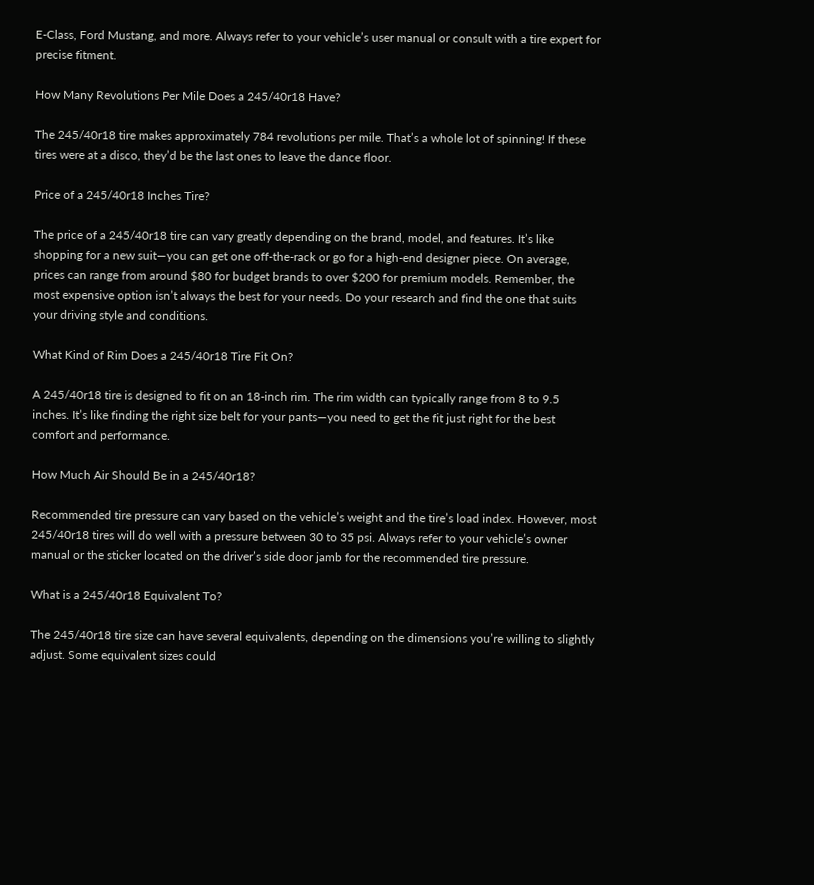E-Class, Ford Mustang, and more. Always refer to your vehicle’s user manual or consult with a tire expert for precise fitment.

How Many Revolutions Per Mile Does a 245/40r18 Have?

The 245/40r18 tire makes approximately 784 revolutions per mile. That’s a whole lot of spinning! If these tires were at a disco, they’d be the last ones to leave the dance floor.

Price of a 245/40r18 Inches Tire?

The price of a 245/40r18 tire can vary greatly depending on the brand, model, and features. It’s like shopping for a new suit—you can get one off-the-rack or go for a high-end designer piece. On average, prices can range from around $80 for budget brands to over $200 for premium models. Remember, the most expensive option isn’t always the best for your needs. Do your research and find the one that suits your driving style and conditions.

What Kind of Rim Does a 245/40r18 Tire Fit On?

A 245/40r18 tire is designed to fit on an 18-inch rim. The rim width can typically range from 8 to 9.5 inches. It’s like finding the right size belt for your pants—you need to get the fit just right for the best comfort and performance.

How Much Air Should Be in a 245/40r18?

Recommended tire pressure can vary based on the vehicle’s weight and the tire’s load index. However, most 245/40r18 tires will do well with a pressure between 30 to 35 psi. Always refer to your vehicle’s owner manual or the sticker located on the driver’s side door jamb for the recommended tire pressure.

What is a 245/40r18 Equivalent To?

The 245/40r18 tire size can have several equivalents, depending on the dimensions you’re willing to slightly adjust. Some equivalent sizes could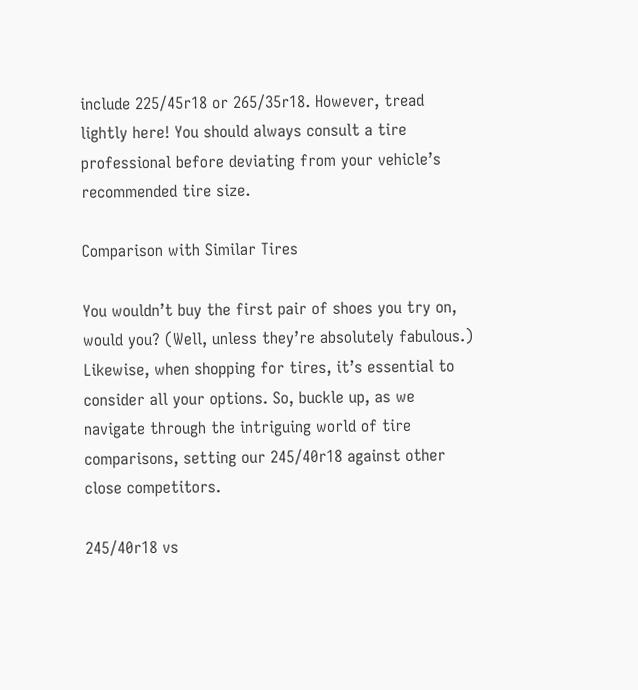include 225/45r18 or 265/35r18. However, tread lightly here! You should always consult a tire professional before deviating from your vehicle’s recommended tire size.

Comparison with Similar Tires

You wouldn’t buy the first pair of shoes you try on, would you? (Well, unless they’re absolutely fabulous.) Likewise, when shopping for tires, it’s essential to consider all your options. So, buckle up, as we navigate through the intriguing world of tire comparisons, setting our 245/40r18 against other close competitors.

245/40r18 vs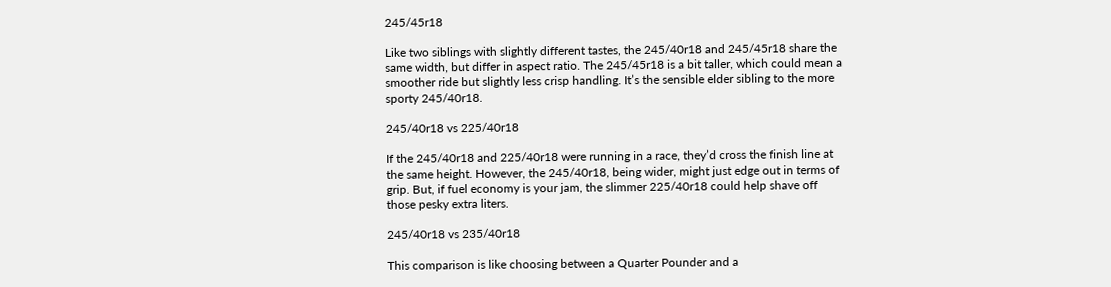245/45r18

Like two siblings with slightly different tastes, the 245/40r18 and 245/45r18 share the same width, but differ in aspect ratio. The 245/45r18 is a bit taller, which could mean a smoother ride but slightly less crisp handling. It’s the sensible elder sibling to the more sporty 245/40r18.

245/40r18 vs 225/40r18

If the 245/40r18 and 225/40r18 were running in a race, they’d cross the finish line at the same height. However, the 245/40r18, being wider, might just edge out in terms of grip. But, if fuel economy is your jam, the slimmer 225/40r18 could help shave off those pesky extra liters.

245/40r18 vs 235/40r18

This comparison is like choosing between a Quarter Pounder and a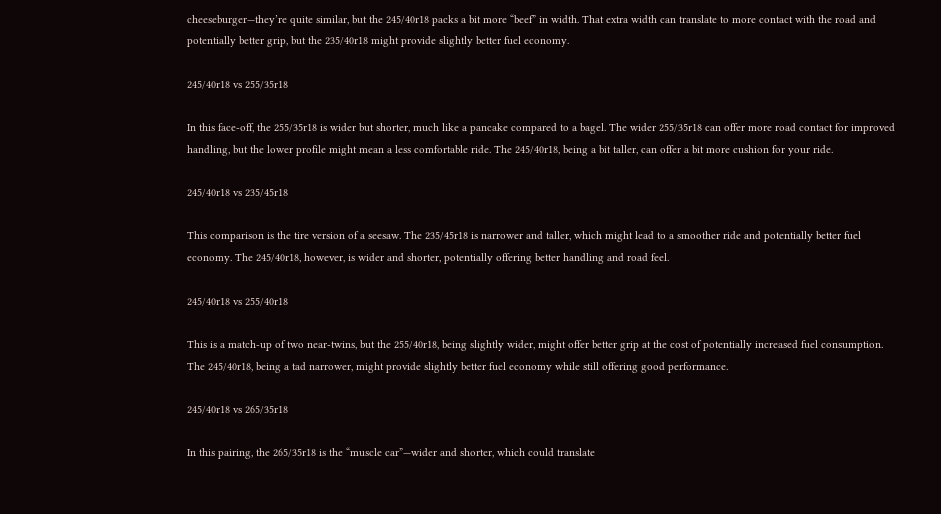cheeseburger—they’re quite similar, but the 245/40r18 packs a bit more “beef” in width. That extra width can translate to more contact with the road and potentially better grip, but the 235/40r18 might provide slightly better fuel economy.

245/40r18 vs 255/35r18

In this face-off, the 255/35r18 is wider but shorter, much like a pancake compared to a bagel. The wider 255/35r18 can offer more road contact for improved handling, but the lower profile might mean a less comfortable ride. The 245/40r18, being a bit taller, can offer a bit more cushion for your ride.

245/40r18 vs 235/45r18

This comparison is the tire version of a seesaw. The 235/45r18 is narrower and taller, which might lead to a smoother ride and potentially better fuel economy. The 245/40r18, however, is wider and shorter, potentially offering better handling and road feel.

245/40r18 vs 255/40r18

This is a match-up of two near-twins, but the 255/40r18, being slightly wider, might offer better grip at the cost of potentially increased fuel consumption. The 245/40r18, being a tad narrower, might provide slightly better fuel economy while still offering good performance.

245/40r18 vs 265/35r18

In this pairing, the 265/35r18 is the “muscle car”—wider and shorter, which could translate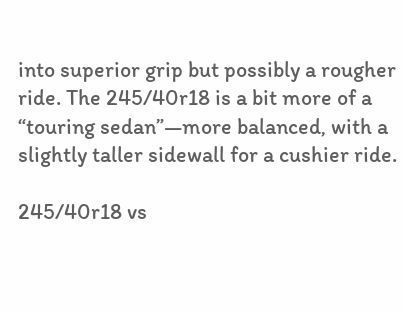into superior grip but possibly a rougher ride. The 245/40r18 is a bit more of a “touring sedan”—more balanced, with a slightly taller sidewall for a cushier ride.

245/40r18 vs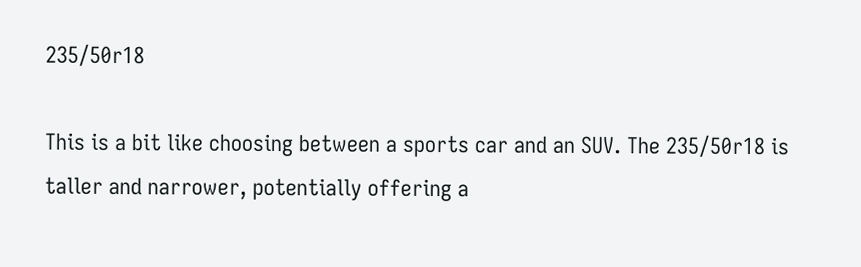235/50r18

This is a bit like choosing between a sports car and an SUV. The 235/50r18 is taller and narrower, potentially offering a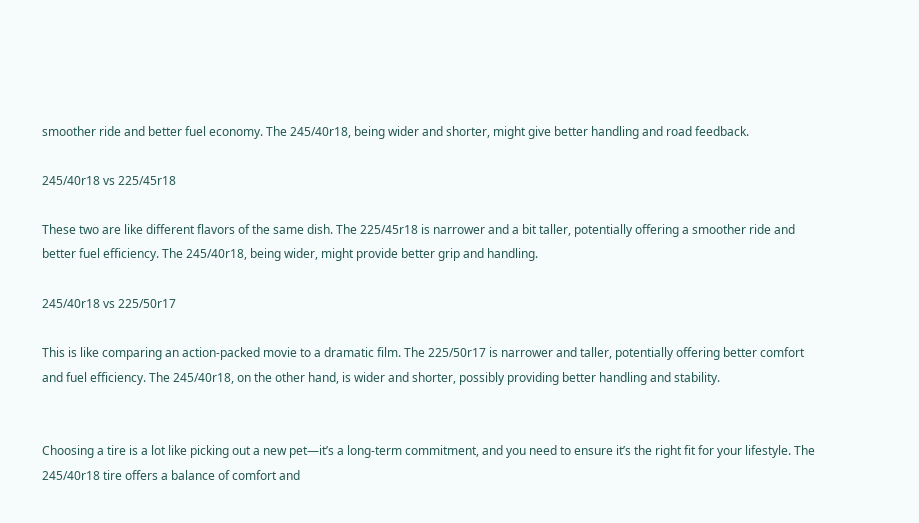smoother ride and better fuel economy. The 245/40r18, being wider and shorter, might give better handling and road feedback.

245/40r18 vs 225/45r18

These two are like different flavors of the same dish. The 225/45r18 is narrower and a bit taller, potentially offering a smoother ride and better fuel efficiency. The 245/40r18, being wider, might provide better grip and handling.

245/40r18 vs 225/50r17

This is like comparing an action-packed movie to a dramatic film. The 225/50r17 is narrower and taller, potentially offering better comfort and fuel efficiency. The 245/40r18, on the other hand, is wider and shorter, possibly providing better handling and stability.


Choosing a tire is a lot like picking out a new pet—it’s a long-term commitment, and you need to ensure it’s the right fit for your lifestyle. The 245/40r18 tire offers a balance of comfort and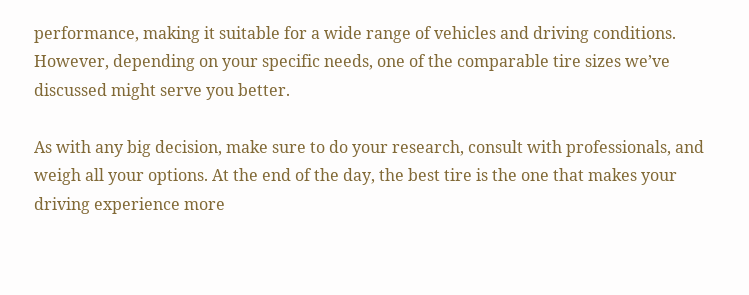performance, making it suitable for a wide range of vehicles and driving conditions. However, depending on your specific needs, one of the comparable tire sizes we’ve discussed might serve you better.

As with any big decision, make sure to do your research, consult with professionals, and weigh all your options. At the end of the day, the best tire is the one that makes your driving experience more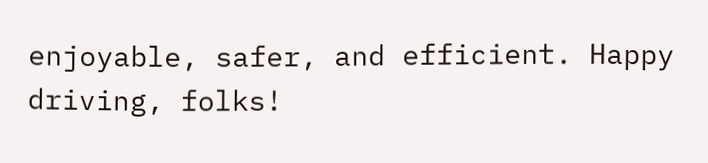enjoyable, safer, and efficient. Happy driving, folks!